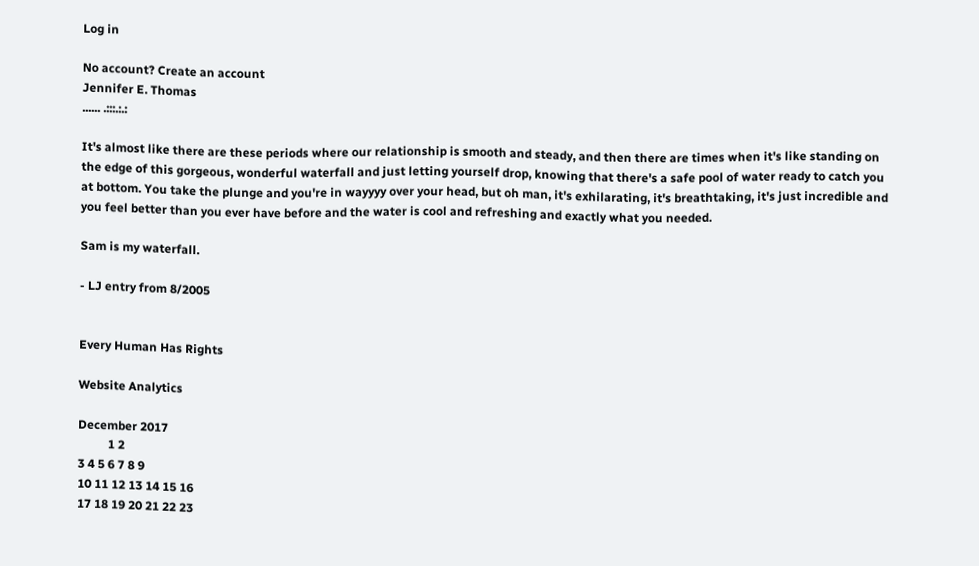Log in

No account? Create an account
Jennifer E. Thomas
...... .:::.:.:

It's almost like there are these periods where our relationship is smooth and steady, and then there are times when it's like standing on the edge of this gorgeous, wonderful waterfall and just letting yourself drop, knowing that there's a safe pool of water ready to catch you at bottom. You take the plunge and you're in wayyyy over your head, but oh man, it's exhilarating, it's breathtaking, it's just incredible and you feel better than you ever have before and the water is cool and refreshing and exactly what you needed.

Sam is my waterfall.

- LJ entry from 8/2005


Every Human Has Rights

Website Analytics

December 2017
          1 2
3 4 5 6 7 8 9
10 11 12 13 14 15 16
17 18 19 20 21 22 23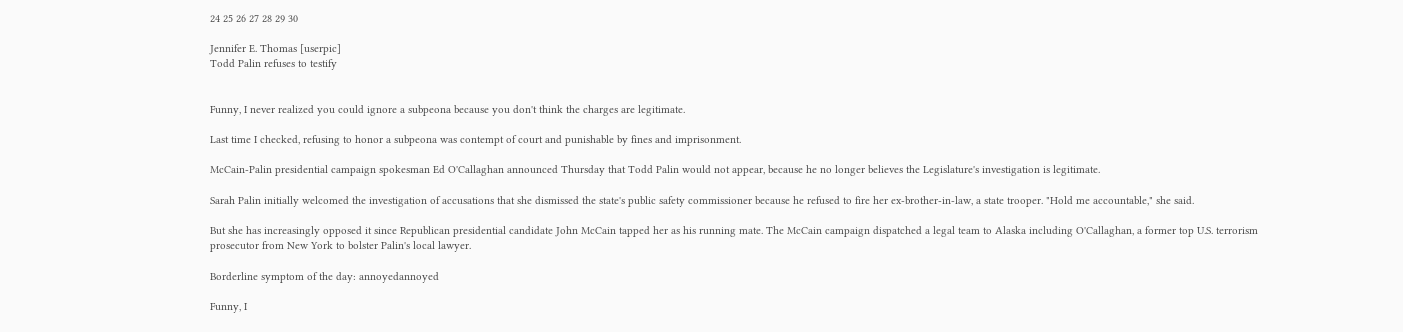24 25 26 27 28 29 30

Jennifer E. Thomas [userpic]
Todd Palin refuses to testify


Funny, I never realized you could ignore a subpeona because you don't think the charges are legitimate.

Last time I checked, refusing to honor a subpeona was contempt of court and punishable by fines and imprisonment.

McCain-Palin presidential campaign spokesman Ed O'Callaghan announced Thursday that Todd Palin would not appear, because he no longer believes the Legislature's investigation is legitimate.

Sarah Palin initially welcomed the investigation of accusations that she dismissed the state's public safety commissioner because he refused to fire her ex-brother-in-law, a state trooper. "Hold me accountable," she said.

But she has increasingly opposed it since Republican presidential candidate John McCain tapped her as his running mate. The McCain campaign dispatched a legal team to Alaska including O'Callaghan, a former top U.S. terrorism
prosecutor from New York to bolster Palin's local lawyer.

Borderline symptom of the day: annoyedannoyed

Funny, I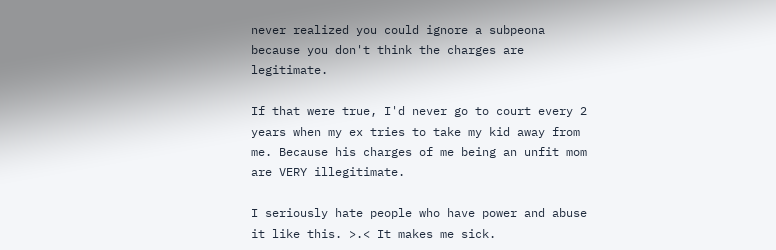never realized you could ignore a subpeona because you don't think the charges are legitimate.

If that were true, I'd never go to court every 2 years when my ex tries to take my kid away from me. Because his charges of me being an unfit mom are VERY illegitimate.

I seriously hate people who have power and abuse it like this. >.< It makes me sick.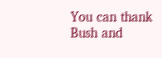You can thank Bush and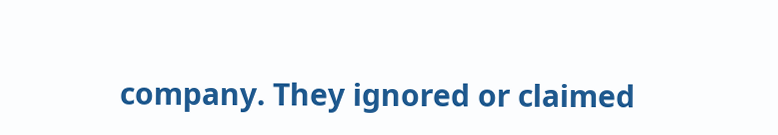company. They ignored or claimed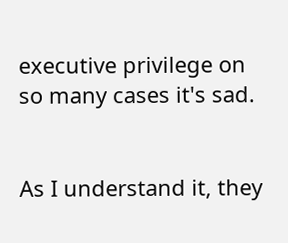executive privilege on so many cases it's sad.


As I understand it, they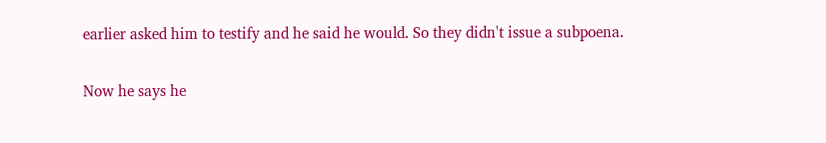earlier asked him to testify and he said he would. So they didn't issue a subpoena.

Now he says he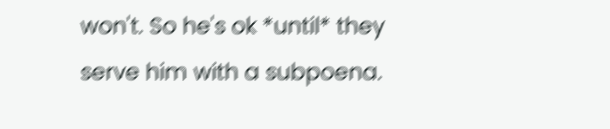won't. So he's ok *until* they serve him with a subpoena.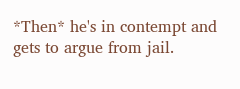*Then* he's in contempt and gets to argue from jail.